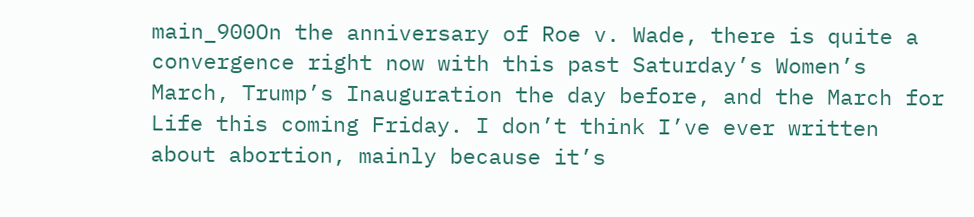main_900On the anniversary of Roe v. Wade, there is quite a convergence right now with this past Saturday’s Women’s March, Trump’s Inauguration the day before, and the March for Life this coming Friday. I don’t think I’ve ever written about abortion, mainly because it’s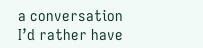a conversation I’d rather have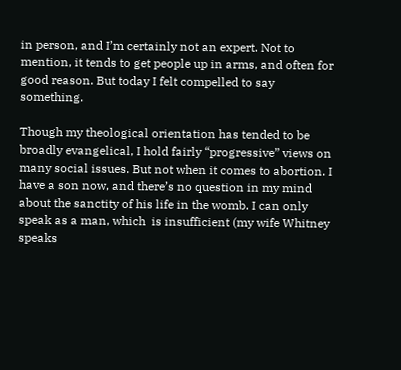in person, and I’m certainly not an expert. Not to mention, it tends to get people up in arms, and often for good reason. But today I felt compelled to say something.

Though my theological orientation has tended to be broadly evangelical, I hold fairly “progressive” views on many social issues. But not when it comes to abortion. I have a son now, and there’s no question in my mind about the sanctity of his life in the womb. I can only speak as a man, which  is insufficient (my wife Whitney speaks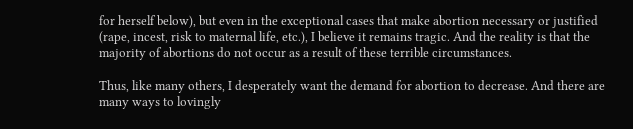for herself below), but even in the exceptional cases that make abortion necessary or justified (rape, incest, risk to maternal life, etc.), I believe it remains tragic. And the reality is that the majority of abortions do not occur as a result of these terrible circumstances.

Thus, like many others, I desperately want the demand for abortion to decrease. And there are many ways to lovingly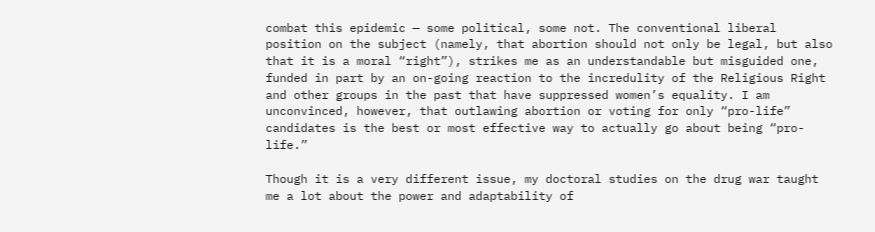combat this epidemic — some political, some not. The conventional liberal position on the subject (namely, that abortion should not only be legal, but also that it is a moral “right”), strikes me as an understandable but misguided one, funded in part by an on-going reaction to the incredulity of the Religious Right and other groups in the past that have suppressed women’s equality. I am unconvinced, however, that outlawing abortion or voting for only “pro-life” candidates is the best or most effective way to actually go about being “pro-life.”

Though it is a very different issue, my doctoral studies on the drug war taught me a lot about the power and adaptability of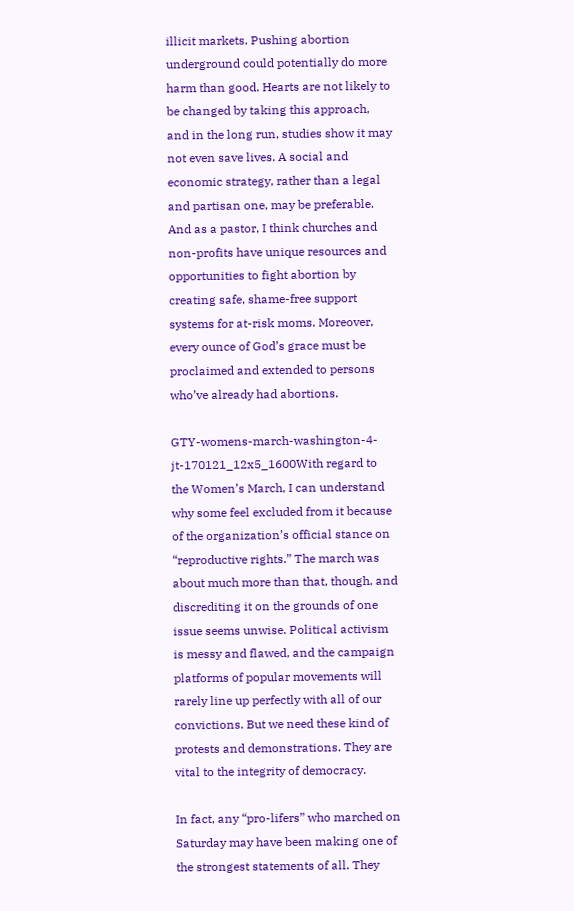illicit markets. Pushing abortion underground could potentially do more harm than good. Hearts are not likely to be changed by taking this approach, and in the long run, studies show it may not even save lives. A social and economic strategy, rather than a legal and partisan one, may be preferable. And as a pastor, I think churches and non-profits have unique resources and opportunities to fight abortion by creating safe, shame-free support systems for at-risk moms. Moreover, every ounce of God’s grace must be proclaimed and extended to persons who’ve already had abortions.

GTY-womens-march-washington-4-jt-170121_12x5_1600With regard to the Women’s March, I can understand why some feel excluded from it because of the organization’s official stance on “reproductive rights.” The march was about much more than that, though, and discrediting it on the grounds of one issue seems unwise. Political activism is messy and flawed, and the campaign platforms of popular movements will rarely line up perfectly with all of our convictions. But we need these kind of protests and demonstrations. They are vital to the integrity of democracy.

In fact, any “pro-lifers” who marched on Saturday may have been making one of the strongest statements of all. They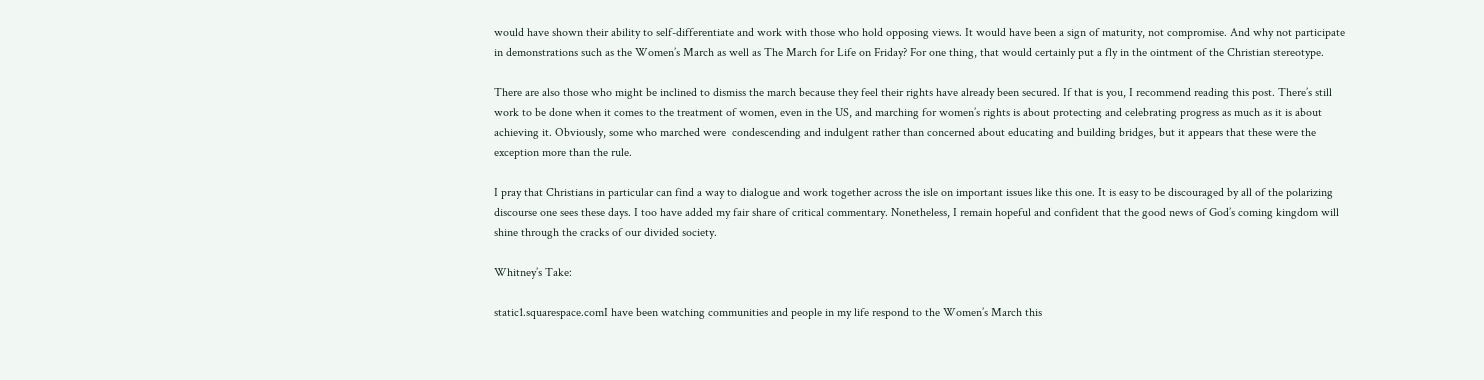would have shown their ability to self-differentiate and work with those who hold opposing views. It would have been a sign of maturity, not compromise. And why not participate in demonstrations such as the Women’s March as well as The March for Life on Friday? For one thing, that would certainly put a fly in the ointment of the Christian stereotype.

There are also those who might be inclined to dismiss the march because they feel their rights have already been secured. If that is you, I recommend reading this post. There’s still work to be done when it comes to the treatment of women, even in the US, and marching for women’s rights is about protecting and celebrating progress as much as it is about achieving it. Obviously, some who marched were  condescending and indulgent rather than concerned about educating and building bridges, but it appears that these were the exception more than the rule.

I pray that Christians in particular can find a way to dialogue and work together across the isle on important issues like this one. It is easy to be discouraged by all of the polarizing discourse one sees these days. I too have added my fair share of critical commentary. Nonetheless, I remain hopeful and confident that the good news of God’s coming kingdom will shine through the cracks of our divided society.

Whitney’s Take:

static1.squarespace.comI have been watching communities and people in my life respond to the Women’s March this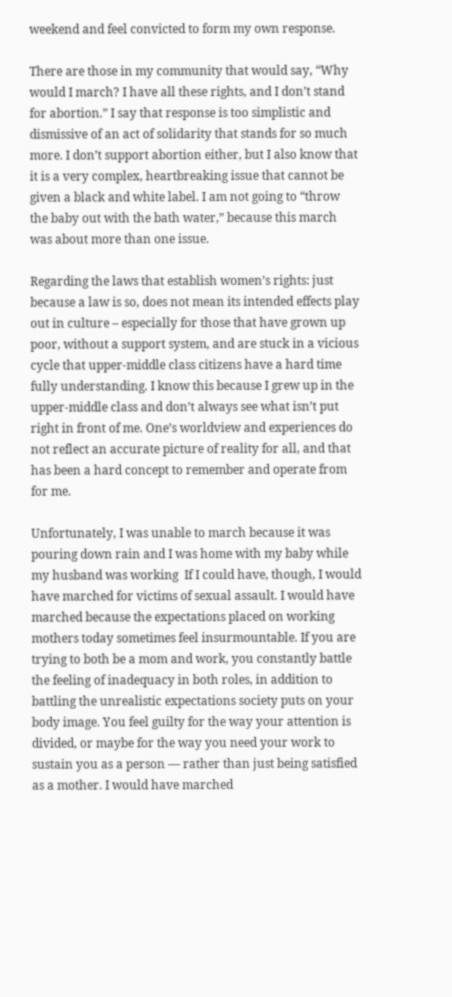weekend and feel convicted to form my own response.

There are those in my community that would say, “Why would I march? I have all these rights, and I don’t stand for abortion.” I say that response is too simplistic and dismissive of an act of solidarity that stands for so much more. I don’t support abortion either, but I also know that it is a very complex, heartbreaking issue that cannot be given a black and white label. I am not going to “throw the baby out with the bath water,” because this march was about more than one issue.

Regarding the laws that establish women’s rights: just because a law is so, does not mean its intended effects play out in culture – especially for those that have grown up poor, without a support system, and are stuck in a vicious cycle that upper-middle class citizens have a hard time fully understanding. I know this because I grew up in the upper-middle class and don’t always see what isn’t put right in front of me. One’s worldview and experiences do not reflect an accurate picture of reality for all, and that has been a hard concept to remember and operate from for me.

Unfortunately, I was unable to march because it was pouring down rain and I was home with my baby while my husband was working  If I could have, though, I would have marched for victims of sexual assault. I would have marched because the expectations placed on working mothers today sometimes feel insurmountable. If you are trying to both be a mom and work, you constantly battle the feeling of inadequacy in both roles, in addition to battling the unrealistic expectations society puts on your body image. You feel guilty for the way your attention is divided, or maybe for the way you need your work to sustain you as a person — rather than just being satisfied as a mother. I would have marched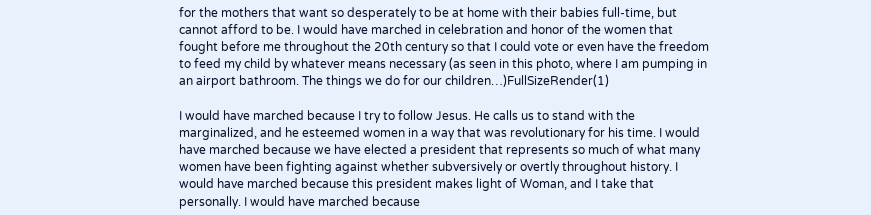for the mothers that want so desperately to be at home with their babies full-time, but cannot afford to be. I would have marched in celebration and honor of the women that fought before me throughout the 20th century so that I could vote or even have the freedom to feed my child by whatever means necessary (as seen in this photo, where I am pumping in an airport bathroom. The things we do for our children…)FullSizeRender(1)

I would have marched because I try to follow Jesus. He calls us to stand with the marginalized, and he esteemed women in a way that was revolutionary for his time. I would have marched because we have elected a president that represents so much of what many women have been fighting against whether subversively or overtly throughout history. I would have marched because this president makes light of Woman, and I take that personally. I would have marched because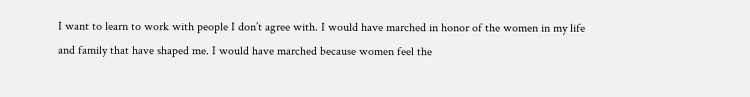I want to learn to work with people I don’t agree with. I would have marched in honor of the women in my life and family that have shaped me. I would have marched because women feel the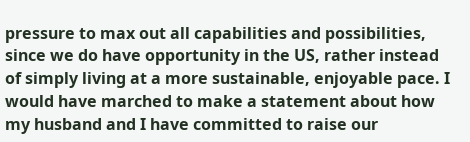pressure to max out all capabilities and possibilities, since we do have opportunity in the US, rather instead of simply living at a more sustainable, enjoyable pace. I would have marched to make a statement about how my husband and I have committed to raise our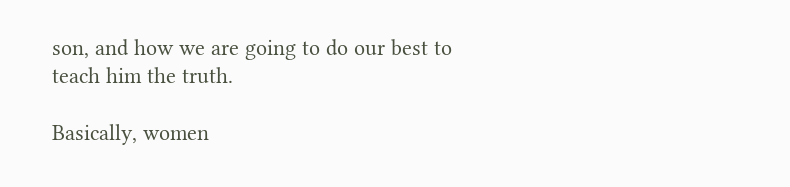son, and how we are going to do our best to teach him the truth.

Basically, women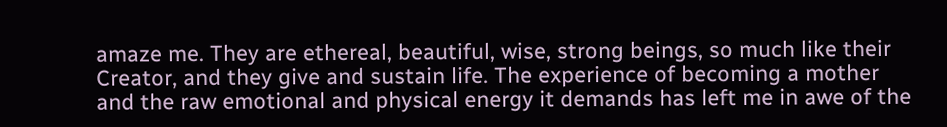amaze me. They are ethereal, beautiful, wise, strong beings, so much like their Creator, and they give and sustain life. The experience of becoming a mother and the raw emotional and physical energy it demands has left me in awe of the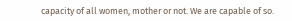capacity of all women, mother or not. We are capable of so.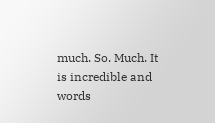much. So. Much. It is incredible and words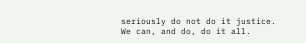seriously do not do it justice. We can, and do, do it all.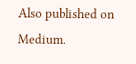Also published on Medium.